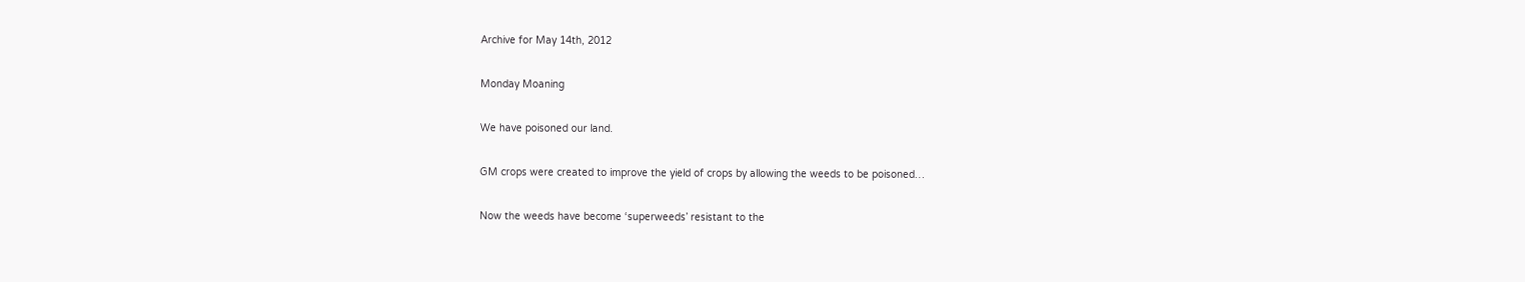Archive for May 14th, 2012

Monday Moaning

We have poisoned our land.

GM crops were created to improve the yield of crops by allowing the weeds to be poisoned…

Now the weeds have become ‘superweeds’ resistant to the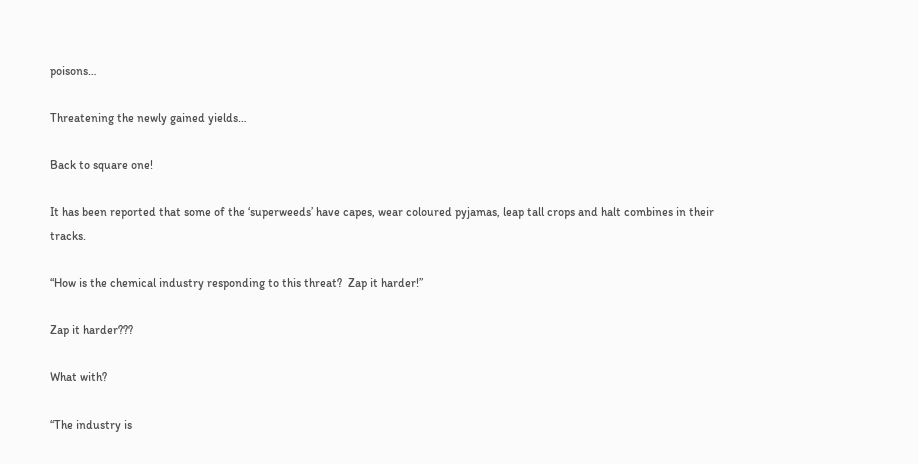poisons…

Threatening the newly gained yields…

Back to square one!

It has been reported that some of the ‘superweeds’ have capes, wear coloured pyjamas, leap tall crops and halt combines in their tracks.

“How is the chemical industry responding to this threat?  Zap it harder!”

Zap it harder???

What with?

“The industry is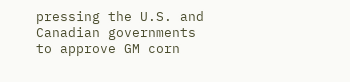pressing the U.S. and Canadian governments to approve GM corn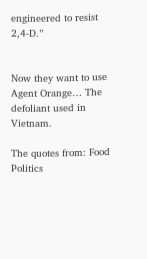engineered to resist 2,4-D.”


Now they want to use Agent Orange… The defoliant used in Vietnam.

The quotes from: Food Politics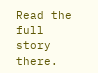Read the full story there.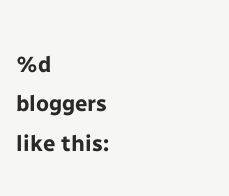%d bloggers like this: